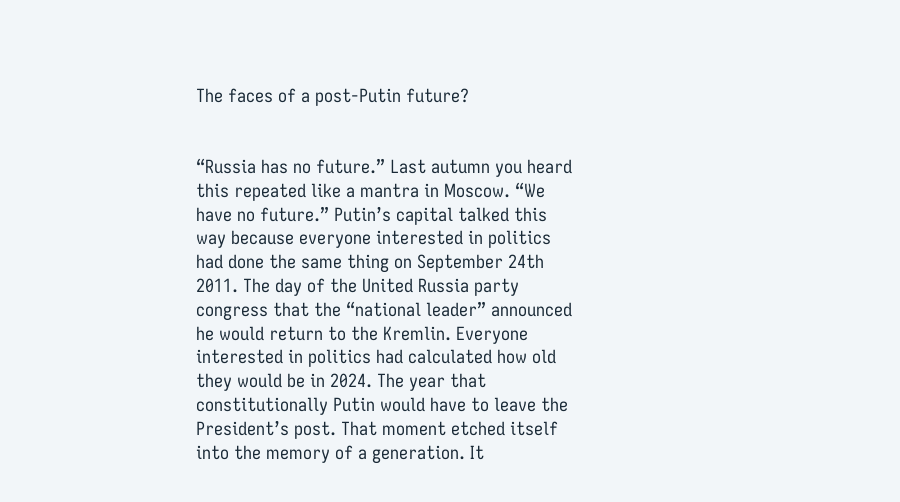The faces of a post-Putin future?


“Russia has no future.” Last autumn you heard this repeated like a mantra in Moscow. “We have no future.” Putin’s capital talked this way because everyone interested in politics had done the same thing on September 24th 2011. The day of the United Russia party congress that the “national leader” announced he would return to the Kremlin. Everyone interested in politics had calculated how old they would be in 2024. The year that constitutionally Putin would have to leave the President’s post. That moment etched itself into the memory of a generation. It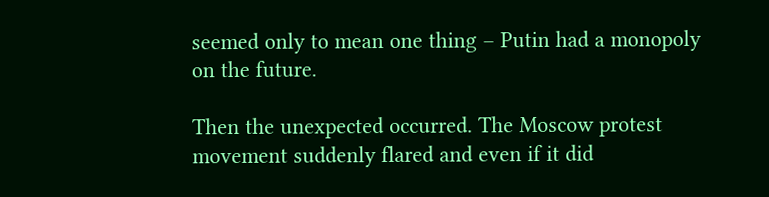seemed only to mean one thing – Putin had a monopoly on the future.

Then the unexpected occurred. The Moscow protest movement suddenly flared and even if it did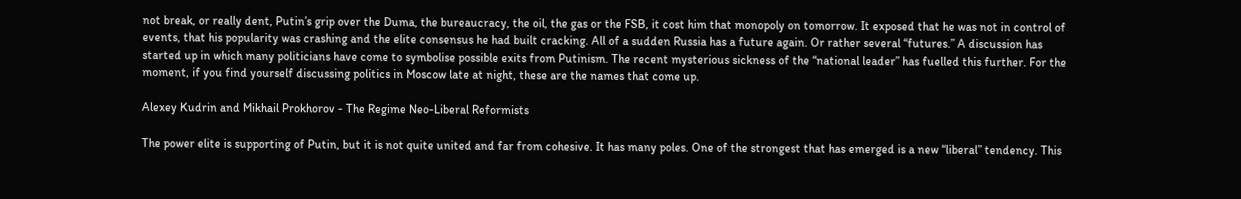not break, or really dent, Putin’s grip over the Duma, the bureaucracy, the oil, the gas or the FSB, it cost him that monopoly on tomorrow. It exposed that he was not in control of events, that his popularity was crashing and the elite consensus he had built cracking. All of a sudden Russia has a future again. Or rather several “futures.” A discussion has started up in which many politicians have come to symbolise possible exits from Putinism. The recent mysterious sickness of the “national leader” has fuelled this further. For the moment, if you find yourself discussing politics in Moscow late at night, these are the names that come up.

Alexey Kudrin and Mikhail Prokhorov - The Regime Neo-Liberal Reformists

The power elite is supporting of Putin, but it is not quite united and far from cohesive. It has many poles. One of the strongest that has emerged is a new “liberal” tendency. This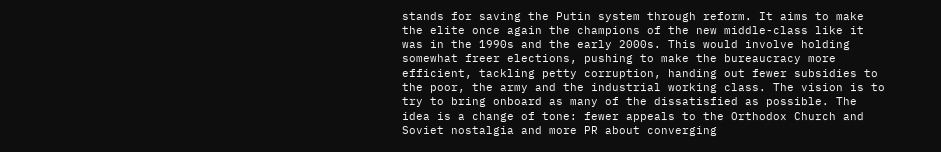stands for saving the Putin system through reform. It aims to make the elite once again the champions of the new middle-class like it was in the 1990s and the early 2000s. This would involve holding somewhat freer elections, pushing to make the bureaucracy more efficient, tackling petty corruption, handing out fewer subsidies to the poor, the army and the industrial working class. The vision is to try to bring onboard as many of the dissatisfied as possible. The idea is a change of tone: fewer appeals to the Orthodox Church and Soviet nostalgia and more PR about converging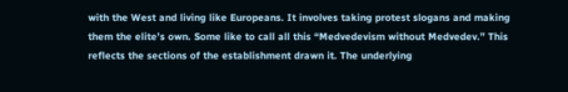with the West and living like Europeans. It involves taking protest slogans and making them the elite’s own. Some like to call all this “Medvedevism without Medvedev.” This reflects the sections of the establishment drawn it. The underlying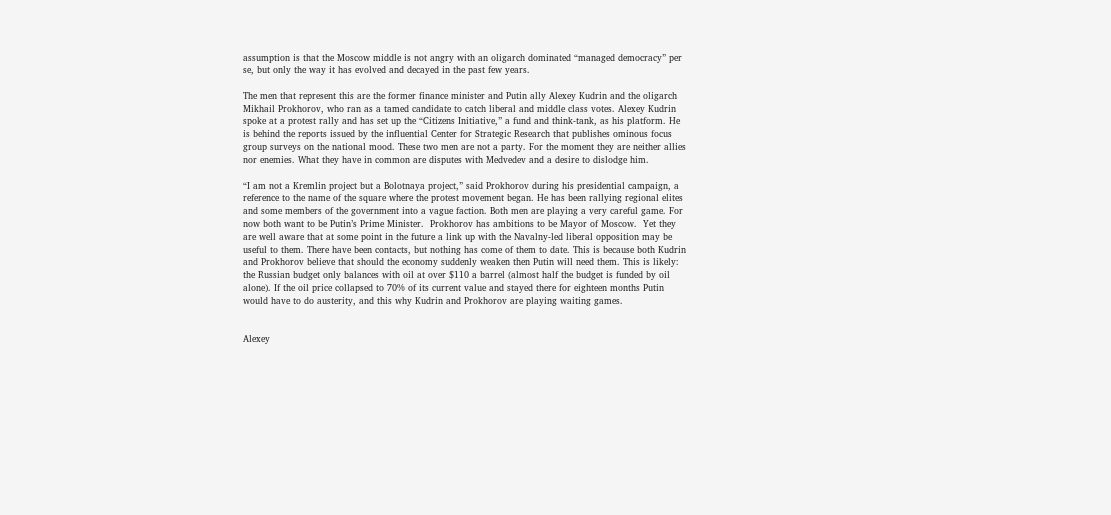assumption is that the Moscow middle is not angry with an oligarch dominated “managed democracy” per se, but only the way it has evolved and decayed in the past few years.

The men that represent this are the former finance minister and Putin ally Alexey Kudrin and the oligarch Mikhail Prokhorov, who ran as a tamed candidate to catch liberal and middle class votes. Alexey Kudrin spoke at a protest rally and has set up the “Citizens Initiative,” a fund and think-tank, as his platform. He is behind the reports issued by the influential Center for Strategic Research that publishes ominous focus group surveys on the national mood. These two men are not a party. For the moment they are neither allies nor enemies. What they have in common are disputes with Medvedev and a desire to dislodge him.

“I am not a Kremlin project but a Bolotnaya project,” said Prokhorov during his presidential campaign, a reference to the name of the square where the protest movement began. He has been rallying regional elites and some members of the government into a vague faction. Both men are playing a very careful game. For now both want to be Putin’s Prime Minister.  Prokhorov has ambitions to be Mayor of Moscow.  Yet they are well aware that at some point in the future a link up with the Navalny-led liberal opposition may be useful to them. There have been contacts, but nothing has come of them to date. This is because both Kudrin and Prokhorov believe that should the economy suddenly weaken then Putin will need them. This is likely: the Russian budget only balances with oil at over $110 a barrel (almost half the budget is funded by oil alone). If the oil price collapsed to 70% of its current value and stayed there for eighteen months Putin would have to do austerity, and this why Kudrin and Prokhorov are playing waiting games.


Alexey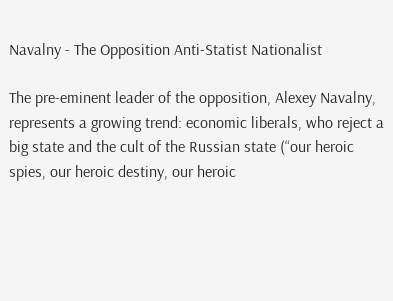Navalny - The Opposition Anti-Statist Nationalist

The pre-eminent leader of the opposition, Alexey Navalny, represents a growing trend: economic liberals, who reject a big state and the cult of the Russian state (“our heroic spies, our heroic destiny, our heroic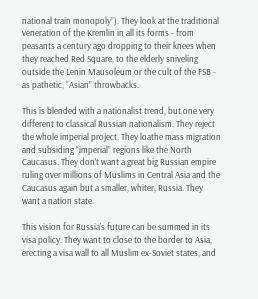national train monopoly”). They look at the traditional veneration of the Kremlin in all its forms - from peasants a century ago dropping to their knees when they reached Red Square, to the elderly sniveling outside the Lenin Mausoleum or the cult of the FSB - as pathetic, “Asian” throwbacks.

This is blended with a nationalist trend, but one very different to classical Russian nationalism. They reject the whole imperial project. They loathe mass migration and subsiding “imperial” regions like the North Caucasus. They don’t want a great big Russian empire ruling over millions of Muslims in Central Asia and the Caucasus again but a smaller, whiter, Russia. They want a nation state.

This vision for Russia’s future can be summed in its visa policy. They want to close to the border to Asia, erecting a visa wall to all Muslim ex-Soviet states, and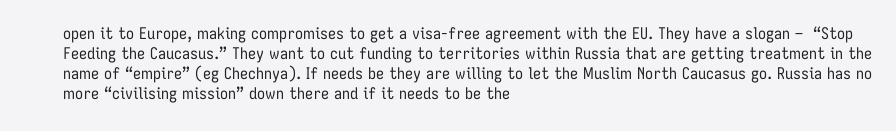open it to Europe, making compromises to get a visa-free agreement with the EU. They have a slogan –  “Stop Feeding the Caucasus.” They want to cut funding to territories within Russia that are getting treatment in the name of “empire” (eg Chechnya). If needs be they are willing to let the Muslim North Caucasus go. Russia has no more “civilising mission” down there and if it needs to be the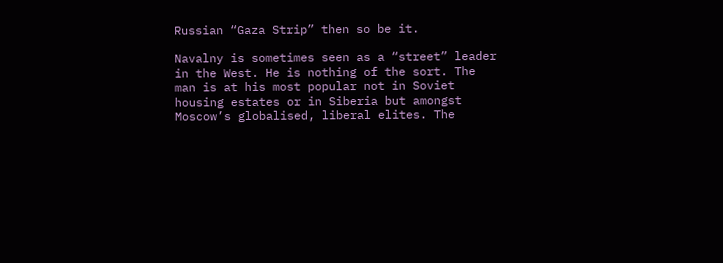Russian “Gaza Strip” then so be it.

Navalny is sometimes seen as a “street” leader in the West. He is nothing of the sort. The man is at his most popular not in Soviet housing estates or in Siberia but amongst Moscow’s globalised, liberal elites. The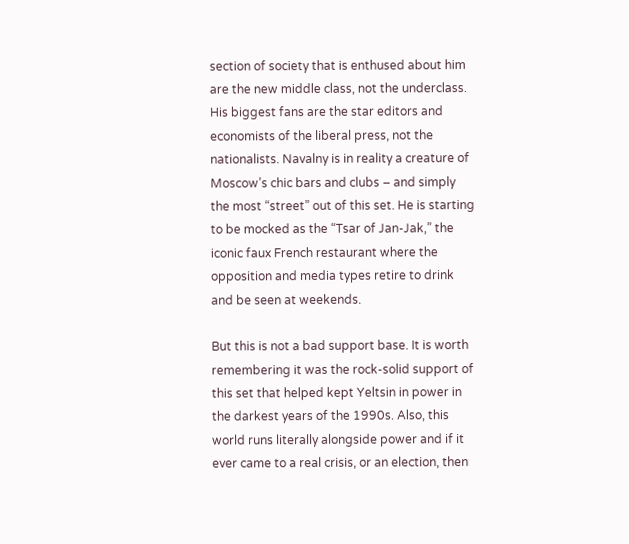section of society that is enthused about him are the new middle class, not the underclass. His biggest fans are the star editors and economists of the liberal press, not the nationalists. Navalny is in reality a creature of Moscow’s chic bars and clubs – and simply the most “street” out of this set. He is starting to be mocked as the “Tsar of Jan-Jak,” the iconic faux French restaurant where the opposition and media types retire to drink and be seen at weekends.

But this is not a bad support base. It is worth remembering it was the rock-solid support of this set that helped kept Yeltsin in power in the darkest years of the 1990s. Also, this world runs literally alongside power and if it ever came to a real crisis, or an election, then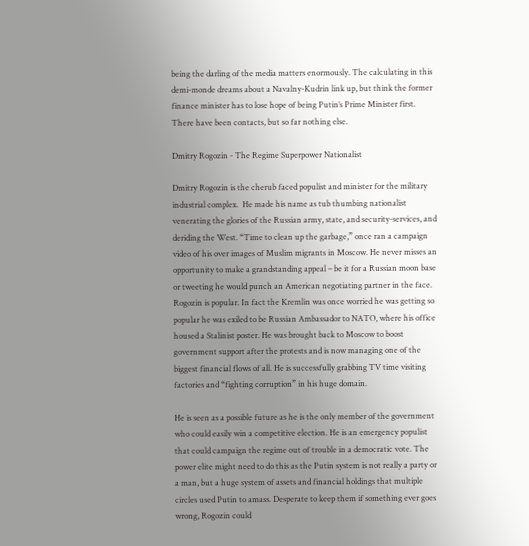being the darling of the media matters enormously. The calculating in this demi-monde dreams about a Navalny-Kudrin link up, but think the former finance minister has to lose hope of being Putin’s Prime Minister first. There have been contacts, but so far nothing else.

Dmitry Rogozin - The Regime Superpower Nationalist

Dmitry Rogozin is the cherub faced populist and minister for the military industrial complex.  He made his name as tub thumbing nationalist venerating the glories of the Russian army, state, and security-services, and deriding the West. “Time to clean up the garbage,” once ran a campaign video of his over images of Muslim migrants in Moscow. He never misses an opportunity to make a grandstanding appeal – be it for a Russian moon base or tweeting he would punch an American negotiating partner in the face. Rogozin is popular. In fact the Kremlin was once worried he was getting so popular he was exiled to be Russian Ambassador to NATO, where his office housed a Stalinist poster. He was brought back to Moscow to boost government support after the protests and is now managing one of the biggest financial flows of all. He is successfully grabbing TV time visiting factories and “fighting corruption” in his huge domain.

He is seen as a possible future as he is the only member of the government who could easily win a competitive election. He is an emergency populist that could campaign the regime out of trouble in a democratic vote. The power elite might need to do this as the Putin system is not really a party or a man, but a huge system of assets and financial holdings that multiple circles used Putin to amass. Desperate to keep them if something ever goes wrong, Rogozin could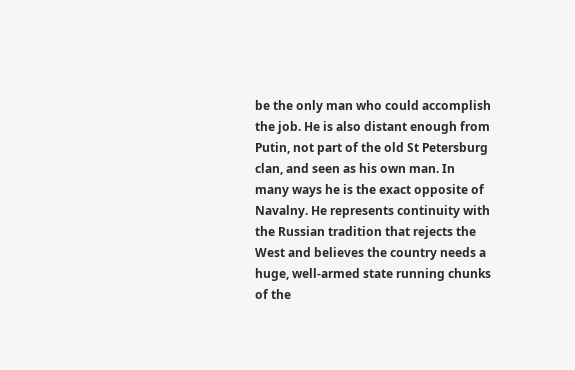be the only man who could accomplish the job. He is also distant enough from Putin, not part of the old St Petersburg clan, and seen as his own man. In many ways he is the exact opposite of Navalny. He represents continuity with the Russian tradition that rejects the West and believes the country needs a huge, well-armed state running chunks of the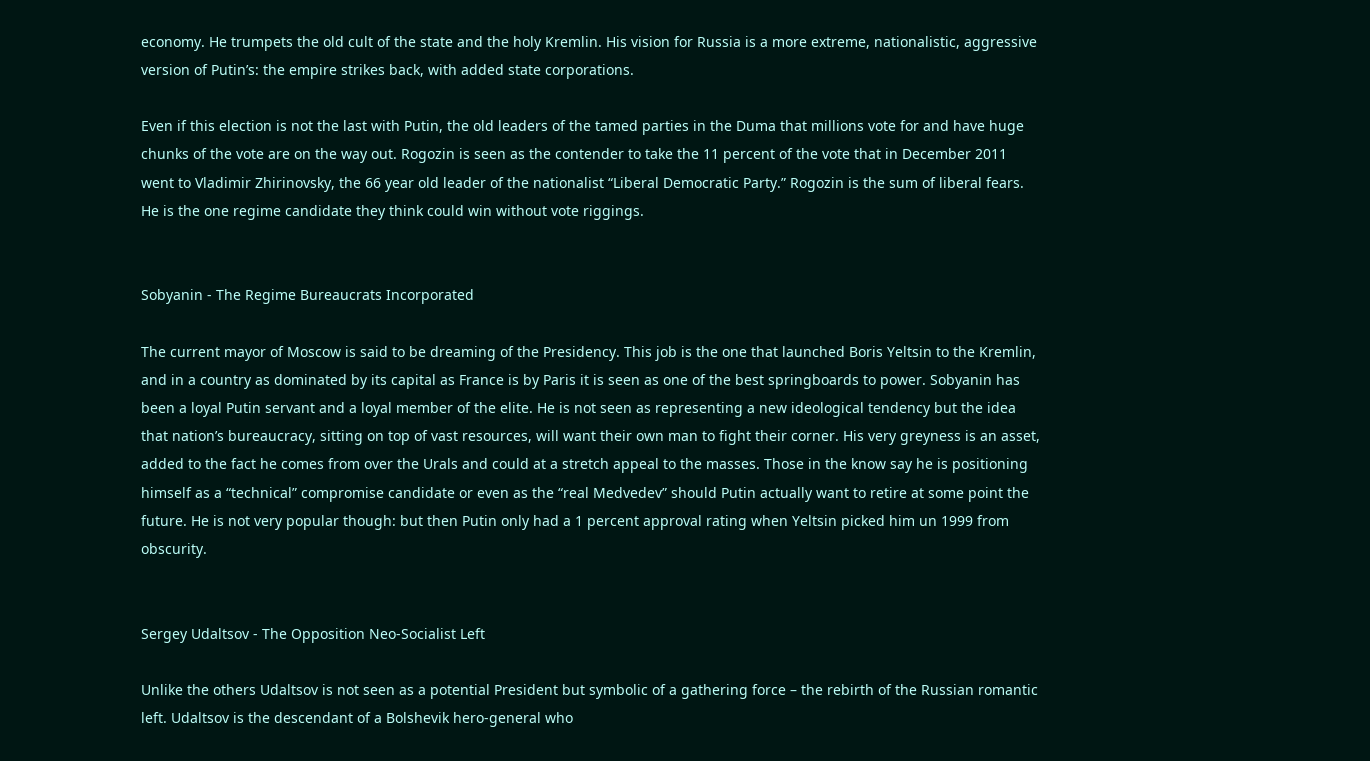economy. He trumpets the old cult of the state and the holy Kremlin. His vision for Russia is a more extreme, nationalistic, aggressive version of Putin’s: the empire strikes back, with added state corporations.

Even if this election is not the last with Putin, the old leaders of the tamed parties in the Duma that millions vote for and have huge chunks of the vote are on the way out. Rogozin is seen as the contender to take the 11 percent of the vote that in December 2011 went to Vladimir Zhirinovsky, the 66 year old leader of the nationalist “Liberal Democratic Party.” Rogozin is the sum of liberal fears. He is the one regime candidate they think could win without vote riggings.


Sobyanin - The Regime Bureaucrats Incorporated

The current mayor of Moscow is said to be dreaming of the Presidency. This job is the one that launched Boris Yeltsin to the Kremlin, and in a country as dominated by its capital as France is by Paris it is seen as one of the best springboards to power. Sobyanin has been a loyal Putin servant and a loyal member of the elite. He is not seen as representing a new ideological tendency but the idea that nation’s bureaucracy, sitting on top of vast resources, will want their own man to fight their corner. His very greyness is an asset, added to the fact he comes from over the Urals and could at a stretch appeal to the masses. Those in the know say he is positioning himself as a “technical” compromise candidate or even as the “real Medvedev” should Putin actually want to retire at some point the future. He is not very popular though: but then Putin only had a 1 percent approval rating when Yeltsin picked him un 1999 from obscurity.


Sergey Udaltsov - The Opposition Neo-Socialist Left

Unlike the others Udaltsov is not seen as a potential President but symbolic of a gathering force – the rebirth of the Russian romantic left. Udaltsov is the descendant of a Bolshevik hero-general who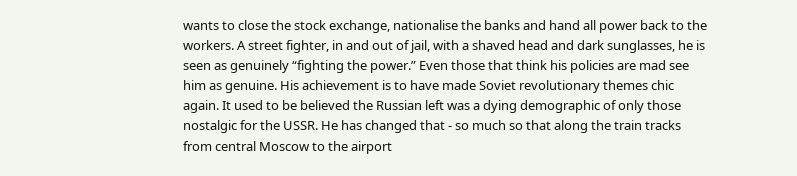wants to close the stock exchange, nationalise the banks and hand all power back to the workers. A street fighter, in and out of jail, with a shaved head and dark sunglasses, he is seen as genuinely “fighting the power.” Even those that think his policies are mad see him as genuine. His achievement is to have made Soviet revolutionary themes chic again. It used to be believed the Russian left was a dying demographic of only those nostalgic for the USSR. He has changed that - so much so that along the train tracks from central Moscow to the airport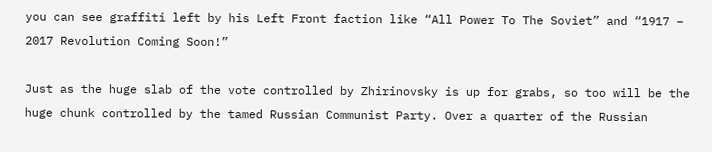you can see graffiti left by his Left Front faction like “All Power To The Soviet” and “1917 – 2017 Revolution Coming Soon!”

Just as the huge slab of the vote controlled by Zhirinovsky is up for grabs, so too will be the huge chunk controlled by the tamed Russian Communist Party. Over a quarter of the Russian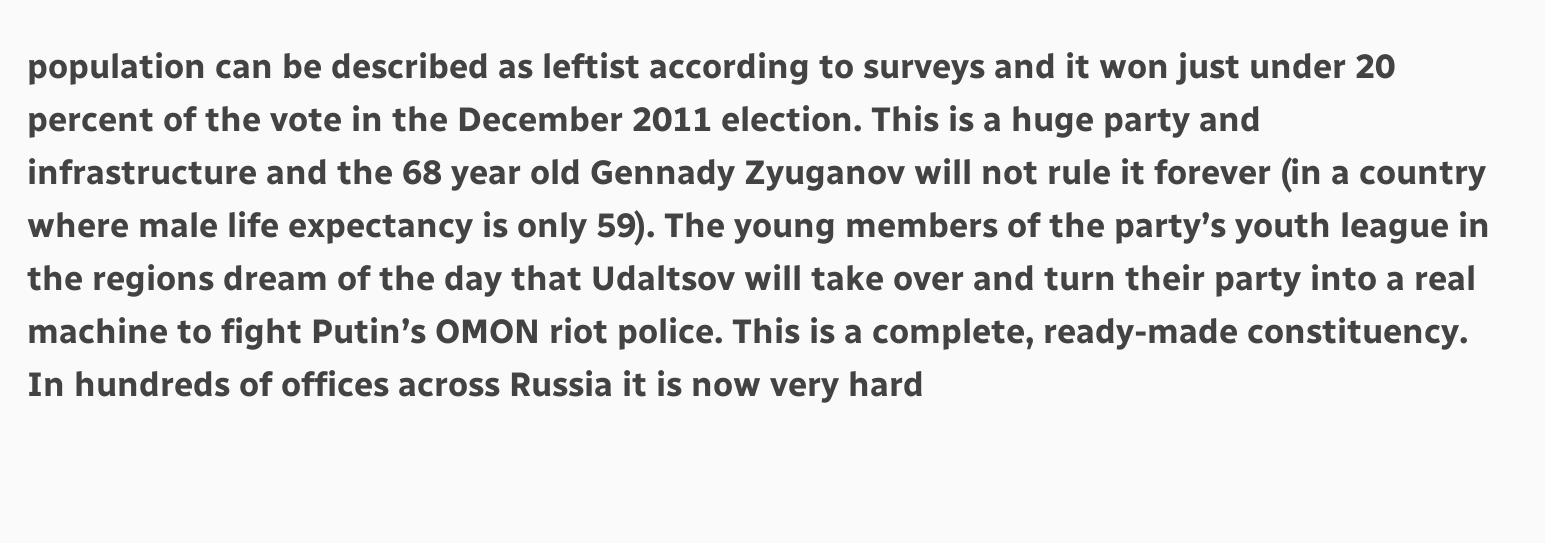population can be described as leftist according to surveys and it won just under 20 percent of the vote in the December 2011 election. This is a huge party and infrastructure and the 68 year old Gennady Zyuganov will not rule it forever (in a country where male life expectancy is only 59). The young members of the party’s youth league in the regions dream of the day that Udaltsov will take over and turn their party into a real machine to fight Putin’s OMON riot police. This is a complete, ready-made constituency. In hundreds of offices across Russia it is now very hard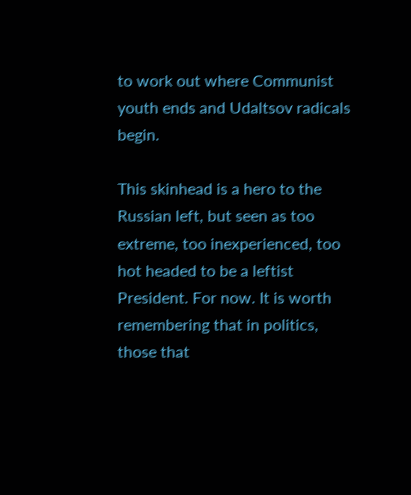to work out where Communist youth ends and Udaltsov radicals begin.

This skinhead is a hero to the Russian left, but seen as too extreme, too inexperienced, too hot headed to be a leftist President. For now. It is worth remembering that in politics, those that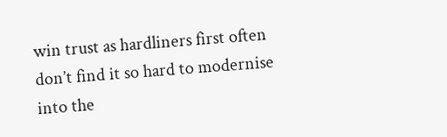win trust as hardliners first often don’t find it so hard to modernise into the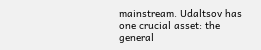mainstream. Udaltsov has one crucial asset: the general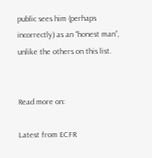public sees him (perhaps incorrectly) as an “honest man”, unlike the others on this list.


Read more on:

Latest from ECFR